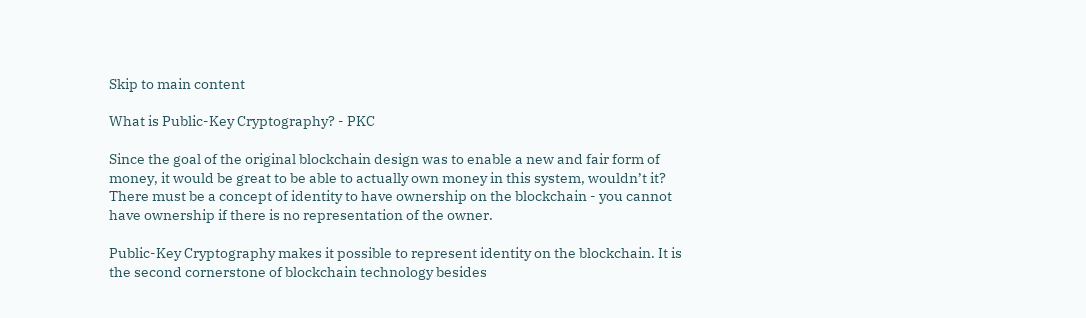Skip to main content

What is Public-Key Cryptography? - PKC

Since the goal of the original blockchain design was to enable a new and fair form of money, it would be great to be able to actually own money in this system, wouldn’t it? There must be a concept of identity to have ownership on the blockchain - you cannot have ownership if there is no representation of the owner.

Public-Key Cryptography makes it possible to represent identity on the blockchain. It is the second cornerstone of blockchain technology besides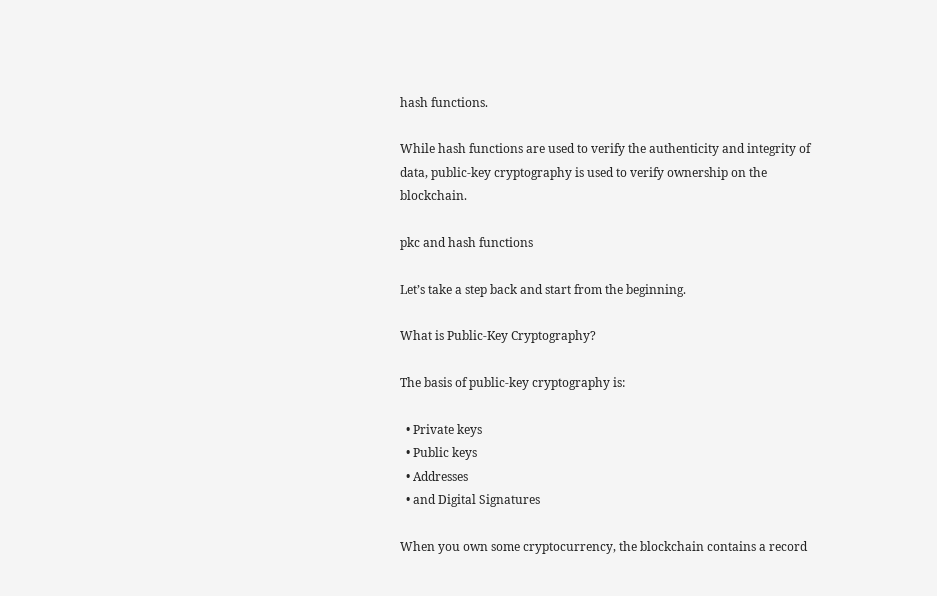hash functions.

While hash functions are used to verify the authenticity and integrity of data, public-key cryptography is used to verify ownership on the blockchain.

pkc and hash functions

Let’s take a step back and start from the beginning.

What is Public-Key Cryptography?

The basis of public-key cryptography is:

  • Private keys
  • Public keys
  • Addresses
  • and Digital Signatures

When you own some cryptocurrency, the blockchain contains a record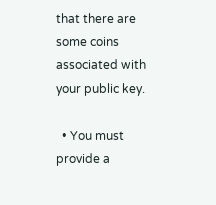that there are some coins associated with your public key.

  • You must provide a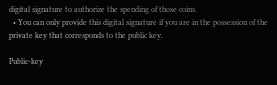digital signature to authorize the spending of those coins.
  • You can only provide this digital signature if you are in the possession of the private key that corresponds to the public key.

Public-key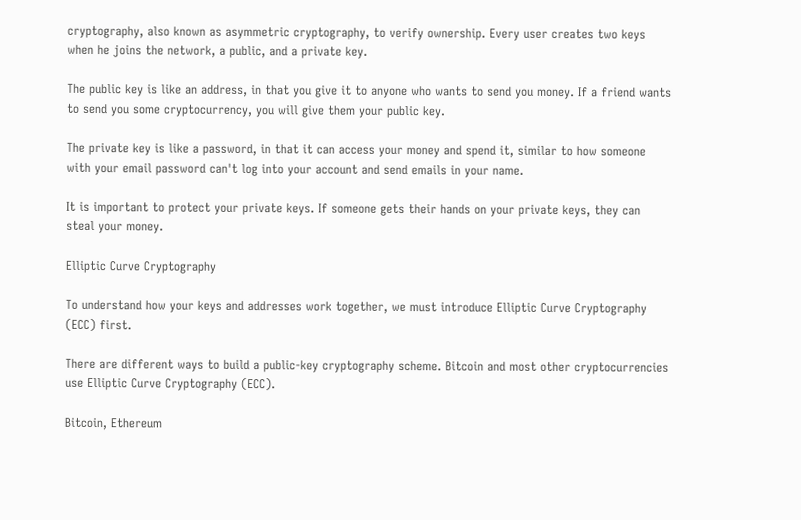cryptography, also known as asymmetric cryptography, to verify ownership. Every user creates two keys when he joins the network, a public, and a private key.

The public key is like an address, in that you give it to anyone who wants to send you money. If a friend wants to send you some cryptocurrency, you will give them your public key.

The private key is like a password, in that it can access your money and spend it, similar to how someone with your email password can't log into your account and send emails in your name.

It is important to protect your private keys. If someone gets their hands on your private keys, they can steal your money.

Elliptic Curve Cryptography

To understand how your keys and addresses work together, we must introduce Elliptic Curve Cryptography (ECC) first.

There are different ways to build a public-key cryptography scheme. Bitcoin and most other cryptocurrencies use Elliptic Curve Cryptography (ECC).

Bitcoin, Ethereum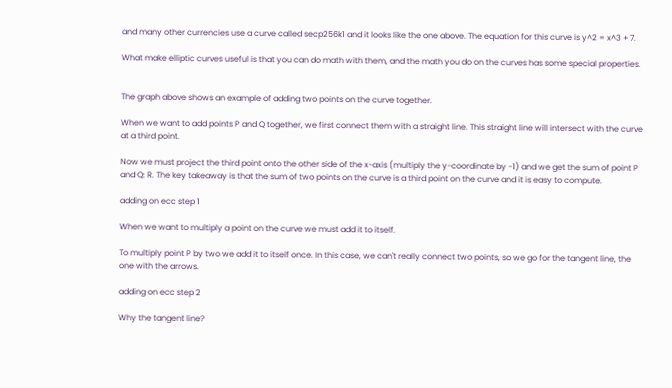and many other currencies use a curve called secp256k1 and it looks like the one above. The equation for this curve is y^2 = x^3 + 7.

What make elliptic curves useful is that you can do math with them, and the math you do on the curves has some special properties.


The graph above shows an example of adding two points on the curve together.

When we want to add points P and Q together, we first connect them with a straight line. This straight line will intersect with the curve at a third point.

Now we must project the third point onto the other side of the x-axis (multiply the y-coordinate by -1) and we get the sum of point P and Q: R. The key takeaway is that the sum of two points on the curve is a third point on the curve and it is easy to compute.

adding on ecc step 1

When we want to multiply a point on the curve we must add it to itself.

To multiply point P by two we add it to itself once. In this case, we can't really connect two points, so we go for the tangent line, the one with the arrows.

adding on ecc step 2

Why the tangent line?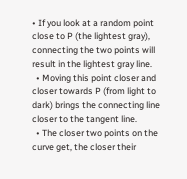• If you look at a random point close to P (the lightest gray), connecting the two points will result in the lightest gray line.
  • Moving this point closer and closer towards P (from light to dark) brings the connecting line closer to the tangent line.
  • The closer two points on the curve get, the closer their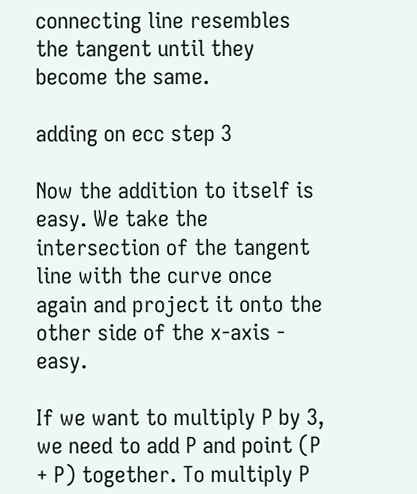connecting line resembles the tangent until they become the same.

adding on ecc step 3

Now the addition to itself is easy. We take the intersection of the tangent line with the curve once again and project it onto the other side of the x-axis - easy.

If we want to multiply P by 3, we need to add P and point (P + P) together. To multiply P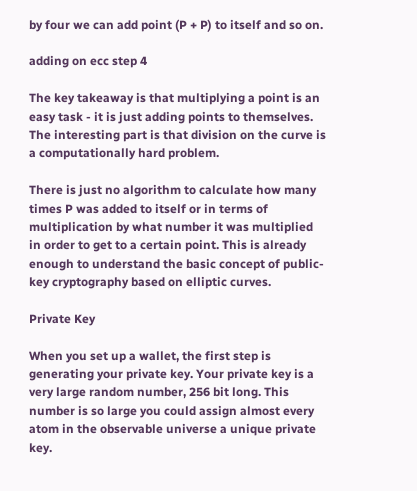by four we can add point (P + P) to itself and so on.

adding on ecc step 4

The key takeaway is that multiplying a point is an easy task - it is just adding points to themselves. The interesting part is that division on the curve is a computationally hard problem.

There is just no algorithm to calculate how many times P was added to itself or in terms of multiplication by what number it was multiplied in order to get to a certain point. This is already enough to understand the basic concept of public-key cryptography based on elliptic curves.

Private Key

When you set up a wallet, the first step is generating your private key. Your private key is a very large random number, 256 bit long. This number is so large you could assign almost every atom in the observable universe a unique private key.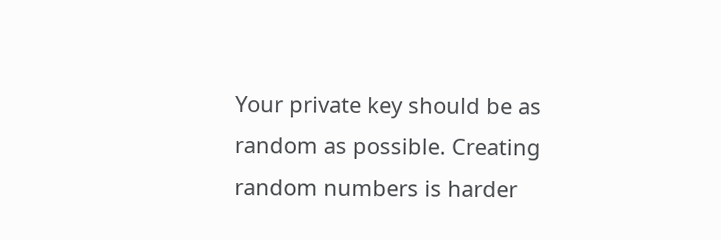Your private key should be as random as possible. Creating random numbers is harder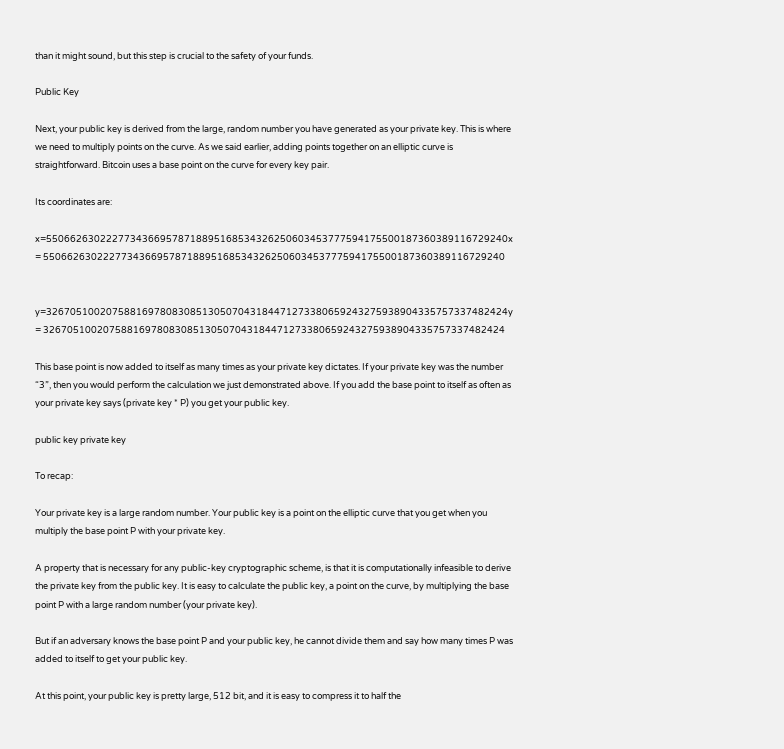than it might sound, but this step is crucial to the safety of your funds.

Public Key

Next, your public key is derived from the large, random number you have generated as your private key. This is where we need to multiply points on the curve. As we said earlier, adding points together on an elliptic curve is straightforward. Bitcoin uses a base point on the curve for every key pair.

Its coordinates are:

x=55066263022277343669578718895168534326250603453777594175500187360389116729240x = 55066263022277343669578718895168534326250603453777594175500187360389116729240


y=32670510020758816978083085130507043184471273380659243275938904335757337482424y = 32670510020758816978083085130507043184471273380659243275938904335757337482424

This base point is now added to itself as many times as your private key dictates. If your private key was the number “3”, then you would perform the calculation we just demonstrated above. If you add the base point to itself as often as your private key says (private key * P) you get your public key.

public key private key

To recap:

Your private key is a large random number. Your public key is a point on the elliptic curve that you get when you multiply the base point P with your private key.

A property that is necessary for any public-key cryptographic scheme, is that it is computationally infeasible to derive the private key from the public key. It is easy to calculate the public key, a point on the curve, by multiplying the base point P with a large random number (your private key).

But if an adversary knows the base point P and your public key, he cannot divide them and say how many times P was added to itself to get your public key.

At this point, your public key is pretty large, 512 bit, and it is easy to compress it to half the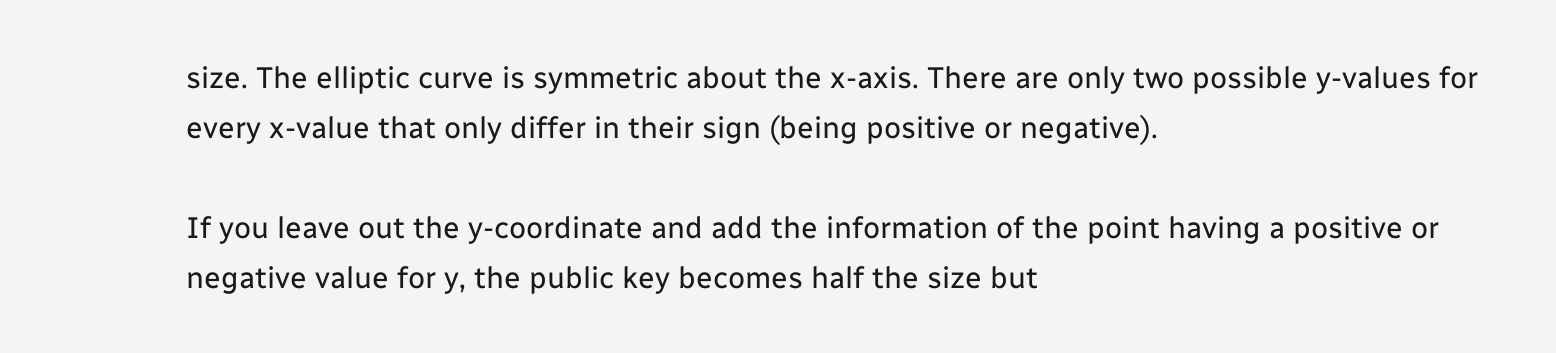size. The elliptic curve is symmetric about the x-axis. There are only two possible y-values for every x-value that only differ in their sign (being positive or negative).

If you leave out the y-coordinate and add the information of the point having a positive or negative value for y, the public key becomes half the size but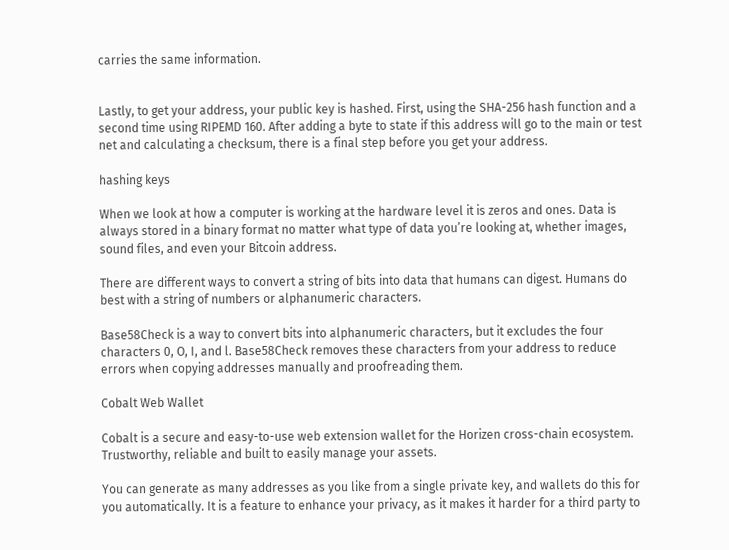carries the same information.


Lastly, to get your address, your public key is hashed. First, using the SHA-256 hash function and a second time using RIPEMD 160. After adding a byte to state if this address will go to the main or test net and calculating a checksum, there is a final step before you get your address.

hashing keys

When we look at how a computer is working at the hardware level it is zeros and ones. Data is always stored in a binary format no matter what type of data you’re looking at, whether images, sound files, and even your Bitcoin address.

There are different ways to convert a string of bits into data that humans can digest. Humans do best with a string of numbers or alphanumeric characters.

Base58Check is a way to convert bits into alphanumeric characters, but it excludes the four characters 0, O, I, and l. Base58Check removes these characters from your address to reduce errors when copying addresses manually and proofreading them.

Cobalt Web Wallet

Cobalt is a secure and easy-to-use web extension wallet for the Horizen cross-chain ecosystem. Trustworthy, reliable and built to easily manage your assets.

You can generate as many addresses as you like from a single private key, and wallets do this for you automatically. It is a feature to enhance your privacy, as it makes it harder for a third party to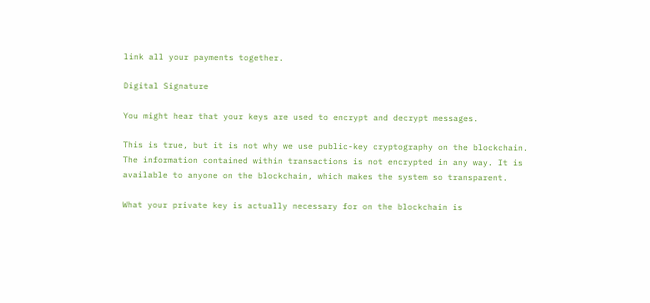link all your payments together.

Digital Signature

You might hear that your keys are used to encrypt and decrypt messages.

This is true, but it is not why we use public-key cryptography on the blockchain. The information contained within transactions is not encrypted in any way. It is available to anyone on the blockchain, which makes the system so transparent.

What your private key is actually necessary for on the blockchain is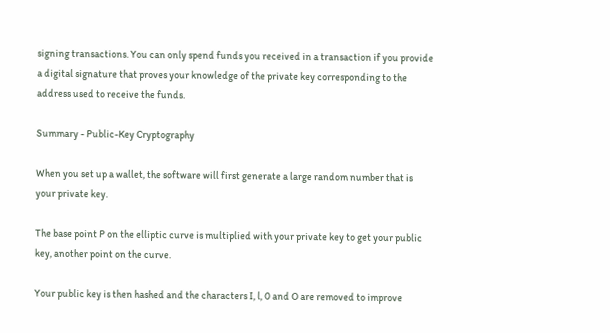signing transactions. You can only spend funds you received in a transaction if you provide a digital signature that proves your knowledge of the private key corresponding to the address used to receive the funds.

Summary - Public-Key Cryptography

When you set up a wallet, the software will first generate a large random number that is your private key.

The base point P on the elliptic curve is multiplied with your private key to get your public key, another point on the curve.

Your public key is then hashed and the characters I, l, 0 and O are removed to improve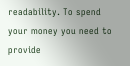readability. To spend your money you need to provide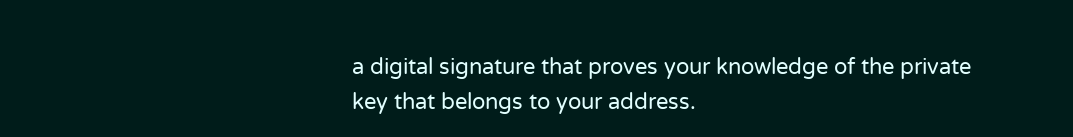a digital signature that proves your knowledge of the private key that belongs to your address.